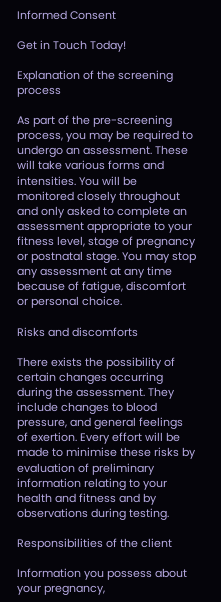Informed Consent

Get in Touch Today!

Explanation of the screening process

As part of the pre-screening process, you may be required to undergo an assessment. These will take various forms and intensities. You will be monitored closely throughout and only asked to complete an assessment appropriate to your fitness level, stage of pregnancy or postnatal stage. You may stop any assessment at any time because of fatigue, discomfort or personal choice.

Risks and discomforts

There exists the possibility of certain changes occurring during the assessment. They include changes to blood pressure, and general feelings of exertion. Every effort will be made to minimise these risks by evaluation of preliminary information relating to your health and fitness and by observations during testing.

Responsibilities of the client

Information you possess about your pregnancy,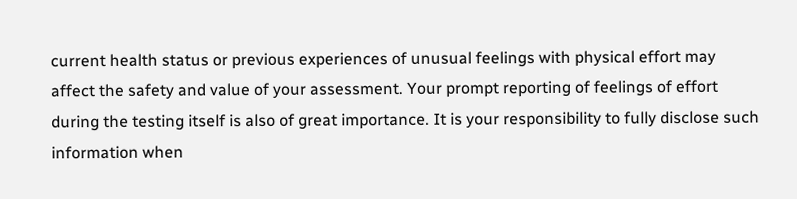current health status or previous experiences of unusual feelings with physical effort may affect the safety and value of your assessment. Your prompt reporting of feelings of effort during the testing itself is also of great importance. It is your responsibility to fully disclose such information when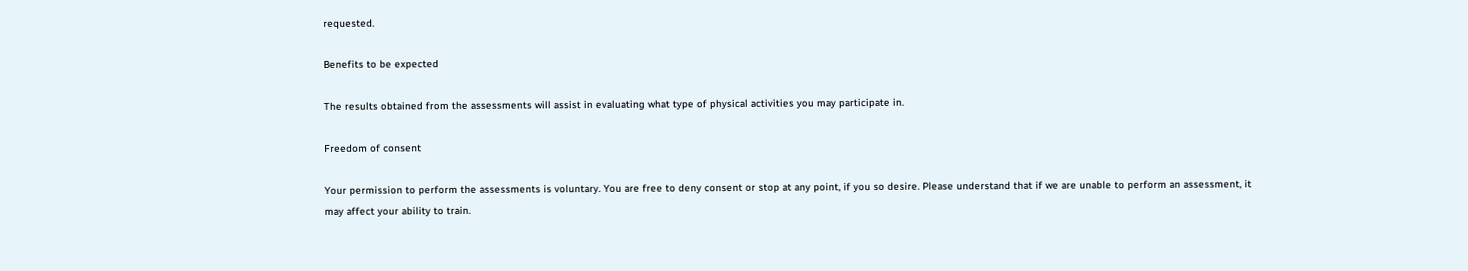requested.

Benefits to be expected

The results obtained from the assessments will assist in evaluating what type of physical activities you may participate in.

Freedom of consent

Your permission to perform the assessments is voluntary. You are free to deny consent or stop at any point, if you so desire. Please understand that if we are unable to perform an assessment, it may affect your ability to train.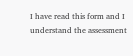I have read this form and I understand the assessment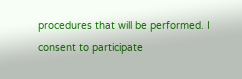procedures that will be performed. I consent to participate